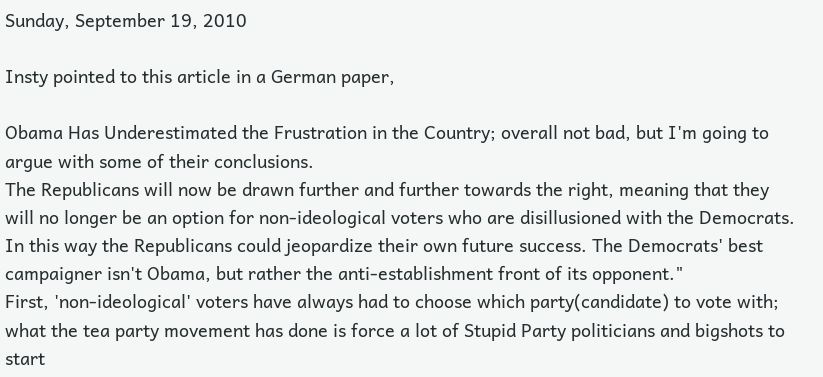Sunday, September 19, 2010

Insty pointed to this article in a German paper,

Obama Has Underestimated the Frustration in the Country; overall not bad, but I'm going to argue with some of their conclusions.
The Republicans will now be drawn further and further towards the right, meaning that they will no longer be an option for non-ideological voters who are disillusioned with the Democrats. In this way the Republicans could jeopardize their own future success. The Democrats' best campaigner isn't Obama, but rather the anti-establishment front of its opponent."
First, 'non-ideological' voters have always had to choose which party(candidate) to vote with; what the tea party movement has done is force a lot of Stupid Party politicians and bigshots to start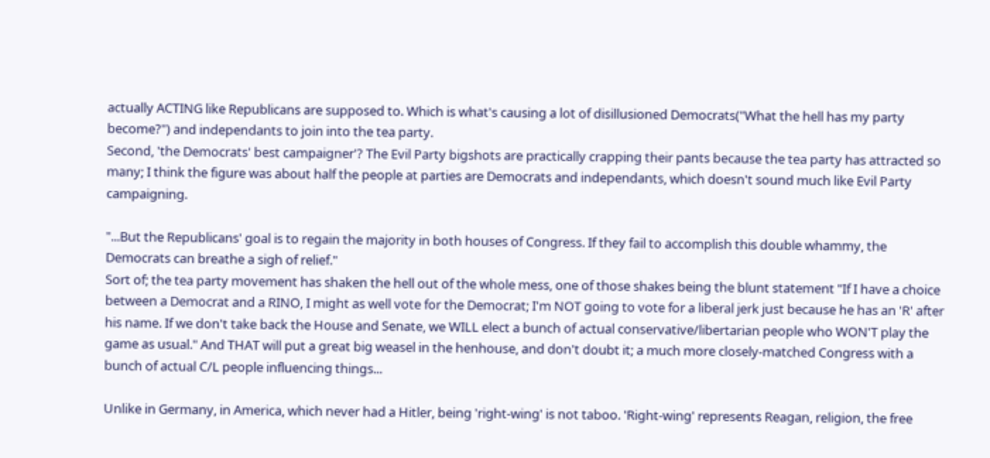actually ACTING like Republicans are supposed to. Which is what's causing a lot of disillusioned Democrats("What the hell has my party become?") and independants to join into the tea party.
Second, 'the Democrats' best campaigner'? The Evil Party bigshots are practically crapping their pants because the tea party has attracted so many; I think the figure was about half the people at parties are Democrats and independants, which doesn't sound much like Evil Party campaigning.

"...But the Republicans' goal is to regain the majority in both houses of Congress. If they fail to accomplish this double whammy, the Democrats can breathe a sigh of relief."
Sort of; the tea party movement has shaken the hell out of the whole mess, one of those shakes being the blunt statement "If I have a choice between a Democrat and a RINO, I might as well vote for the Democrat; I'm NOT going to vote for a liberal jerk just because he has an 'R' after his name. If we don't take back the House and Senate, we WILL elect a bunch of actual conservative/libertarian people who WON'T play the game as usual." And THAT will put a great big weasel in the henhouse, and don't doubt it; a much more closely-matched Congress with a bunch of actual C/L people influencing things...

Unlike in Germany, in America, which never had a Hitler, being 'right-wing' is not taboo. 'Right-wing' represents Reagan, religion, the free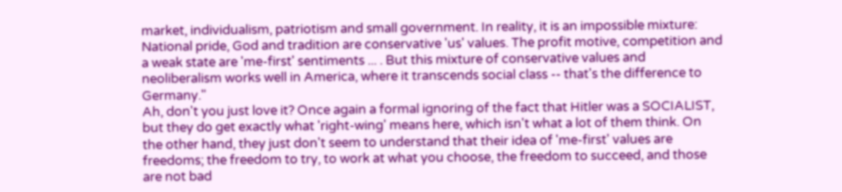market, individualism, patriotism and small government. In reality, it is an impossible mixture: National pride, God and tradition are conservative 'us' values. The profit motive, competition and a weak state are 'me-first' sentiments ... . But this mixture of conservative values and neoliberalism works well in America, where it transcends social class -- that's the difference to Germany."
Ah, don't you just love it? Once again a formal ignoring of the fact that Hitler was a SOCIALIST, but they do get exactly what 'right-wing' means here, which isn't what a lot of them think. On the other hand, they just don't seem to understand that their idea of 'me-first' values are freedoms; the freedom to try, to work at what you choose, the freedom to succeed, and those are not bad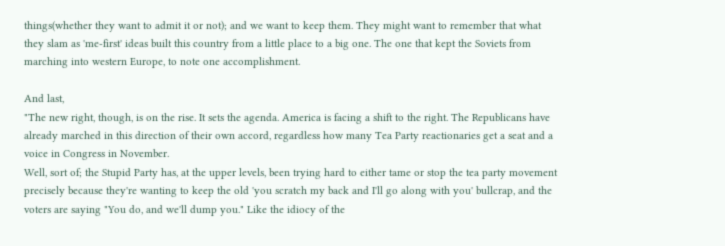things(whether they want to admit it or not); and we want to keep them. They might want to remember that what they slam as 'me-first' ideas built this country from a little place to a big one. The one that kept the Soviets from marching into western Europe, to note one accomplishment.

And last,
"The new right, though, is on the rise. It sets the agenda. America is facing a shift to the right. The Republicans have already marched in this direction of their own accord, regardless how many Tea Party reactionaries get a seat and a voice in Congress in November.
Well, sort of; the Stupid Party has, at the upper levels, been trying hard to either tame or stop the tea party movement precisely because they're wanting to keep the old 'you scratch my back and I'll go along with you' bullcrap, and the voters are saying "You do, and we'll dump you." Like the idiocy of the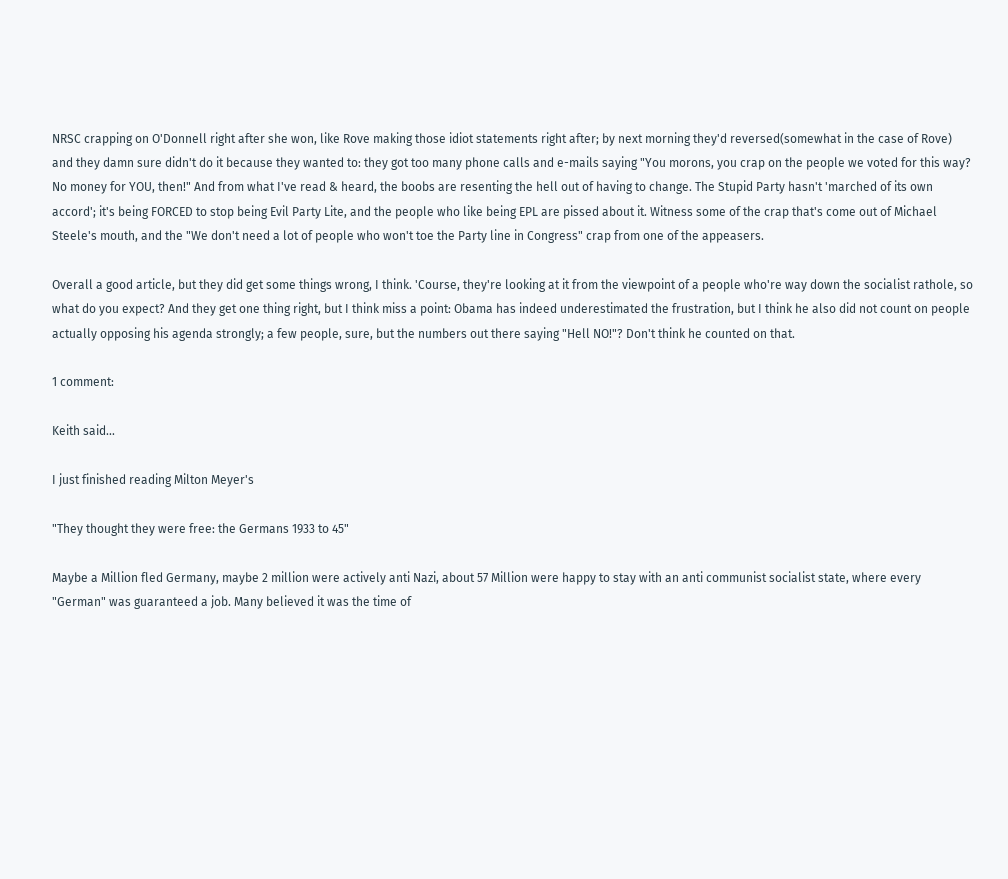NRSC crapping on O'Donnell right after she won, like Rove making those idiot statements right after; by next morning they'd reversed(somewhat in the case of Rove) and they damn sure didn't do it because they wanted to: they got too many phone calls and e-mails saying "You morons, you crap on the people we voted for this way? No money for YOU, then!" And from what I've read & heard, the boobs are resenting the hell out of having to change. The Stupid Party hasn't 'marched of its own accord'; it's being FORCED to stop being Evil Party Lite, and the people who like being EPL are pissed about it. Witness some of the crap that's come out of Michael Steele's mouth, and the "We don't need a lot of people who won't toe the Party line in Congress" crap from one of the appeasers.

Overall a good article, but they did get some things wrong, I think. 'Course, they're looking at it from the viewpoint of a people who're way down the socialist rathole, so what do you expect? And they get one thing right, but I think miss a point: Obama has indeed underestimated the frustration, but I think he also did not count on people actually opposing his agenda strongly; a few people, sure, but the numbers out there saying "Hell NO!"? Don't think he counted on that.

1 comment:

Keith said...

I just finished reading Milton Meyer's

"They thought they were free: the Germans 1933 to 45"

Maybe a Million fled Germany, maybe 2 million were actively anti Nazi, about 57 Million were happy to stay with an anti communist socialist state, where every "German" was guaranteed a job. Many believed it was the time of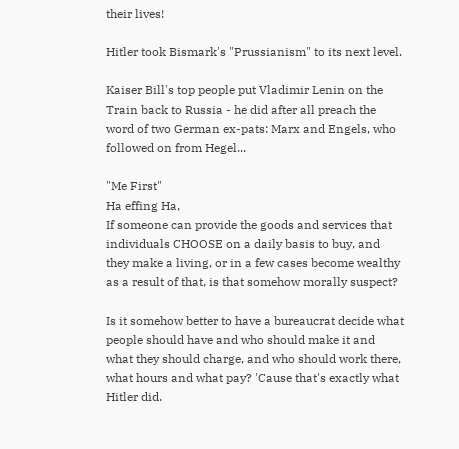their lives!

Hitler took Bismark's "Prussianism" to its next level.

Kaiser Bill's top people put Vladimir Lenin on the Train back to Russia - he did after all preach the word of two German ex-pats: Marx and Engels, who followed on from Hegel...

"Me First"
Ha effing Ha,
If someone can provide the goods and services that individuals CHOOSE on a daily basis to buy, and they make a living, or in a few cases become wealthy as a result of that, is that somehow morally suspect?

Is it somehow better to have a bureaucrat decide what people should have and who should make it and what they should charge, and who should work there, what hours and what pay? 'Cause that's exactly what Hitler did.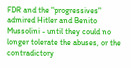FDR and the "progressives" admired Hitler and Benito Mussolini - until they could no longer tolerate the abuses, or the contradictory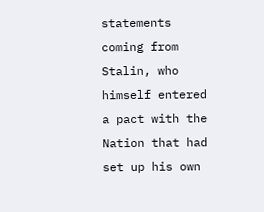statements coming from Stalin, who himself entered a pact with the Nation that had set up his own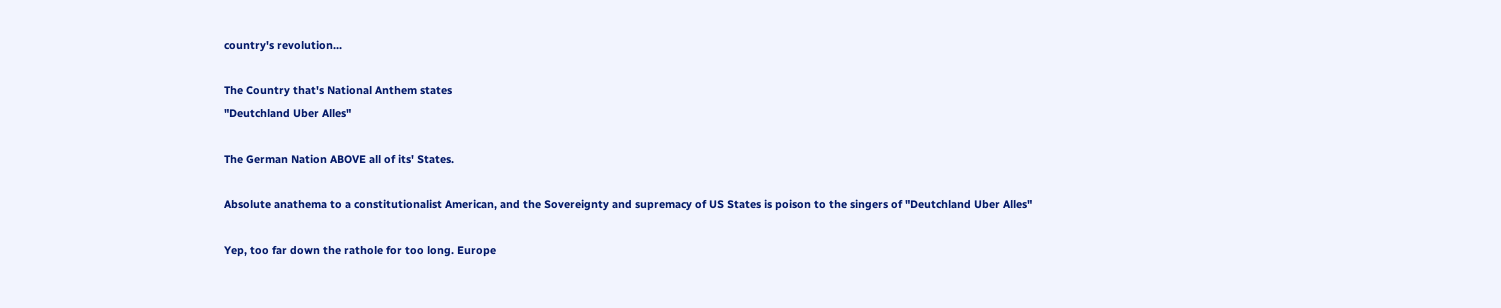country's revolution...

The Country that's National Anthem states
"Deutchland Uber Alles"

The German Nation ABOVE all of its' States.

Absolute anathema to a constitutionalist American, and the Sovereignty and supremacy of US States is poison to the singers of "Deutchland Uber Alles"

Yep, too far down the rathole for too long. Europe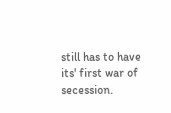still has to have its' first war of secession.